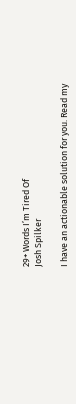29+ Words I’m Tired Of
Josh Spilker

I have an actionable solution for you. Read my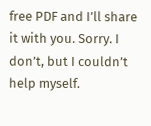free PDF and I’ll share it with you. Sorry. I don’t, but I couldn’t help myself.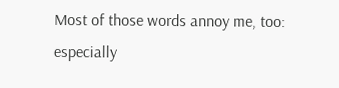Most of those words annoy me, too: especially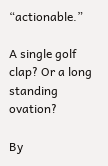“actionable.”

A single golf clap? Or a long standing ovation?

By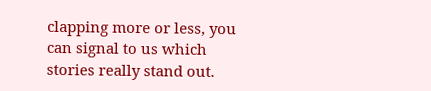clapping more or less, you can signal to us which stories really stand out.